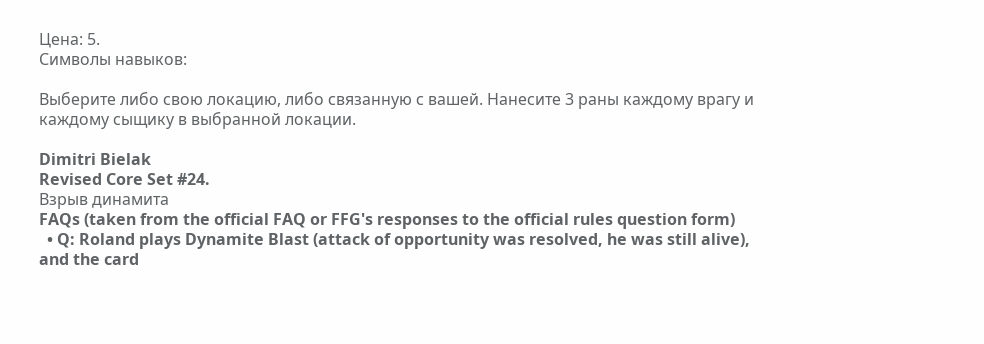Цена: 5.
Символы навыков:

Выберите либо свою локацию, либо связанную с вашей. Нанесите 3 раны каждому врагу и каждому сыщику в выбранной локации.

Dimitri Bielak
Revised Core Set #24.
Взрыв динамита
FAQs (taken from the official FAQ or FFG's responses to the official rules question form)
  • Q: Roland plays Dynamite Blast (attack of opportunity was resolved, he was still alive), and the card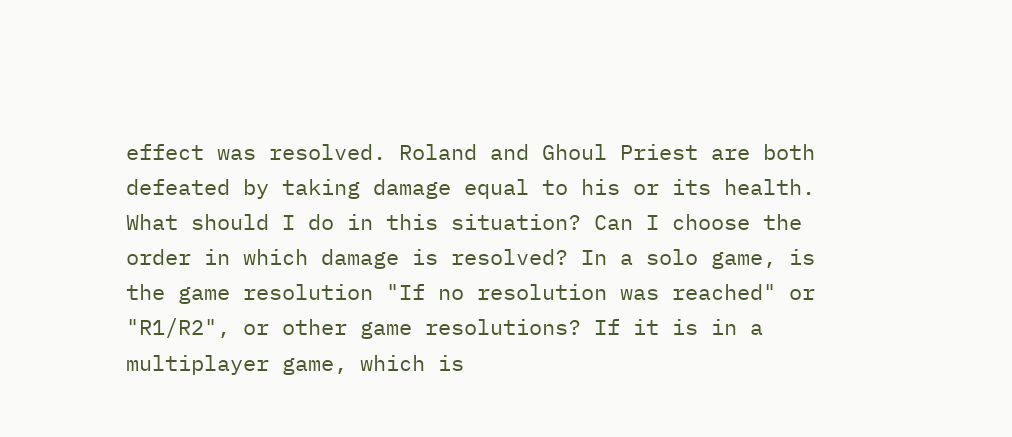effect was resolved. Roland and Ghoul Priest are both defeated by taking damage equal to his or its health. What should I do in this situation? Can I choose the order in which damage is resolved? In a solo game, is the game resolution "If no resolution was reached" or "R1/R2", or other game resolutions? If it is in a multiplayer game, which is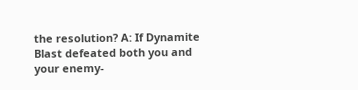the resolution? A: If Dynamite Blast defeated both you and your enemy-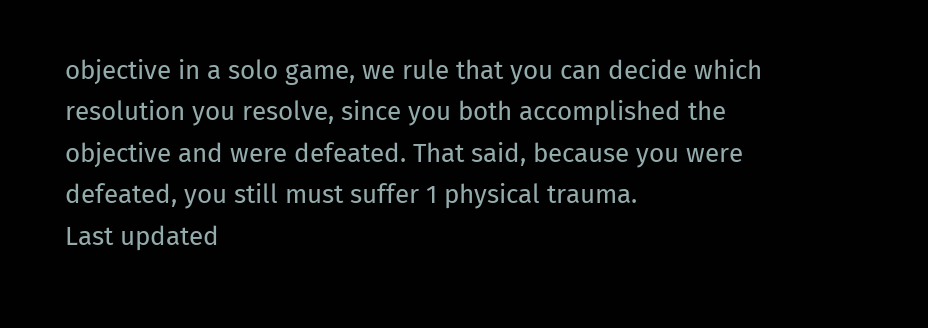objective in a solo game, we rule that you can decide which resolution you resolve, since you both accomplished the objective and were defeated. That said, because you were defeated, you still must suffer 1 physical trauma.
Last updated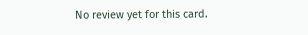No review yet for this card.